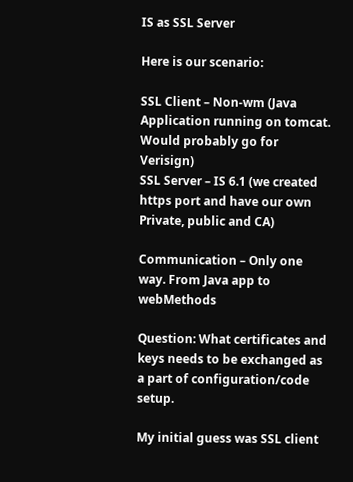IS as SSL Server

Here is our scenario:

SSL Client – Non-wm (Java Application running on tomcat. Would probably go for Verisign)
SSL Server – IS 6.1 (we created https port and have our own Private, public and CA)

Communication – Only one way. From Java app to webMethods

Question: What certificates and keys needs to be exchanged as a part of configuration/code setup.

My initial guess was SSL client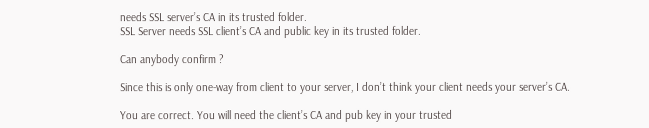needs SSL server’s CA in its trusted folder.
SSL Server needs SSL client’s CA and public key in its trusted folder.

Can anybody confirm ?

Since this is only one-way from client to your server, I don’t think your client needs your server’s CA.

You are correct. You will need the client’s CA and pub key in your trusted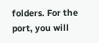folders. For the port, you will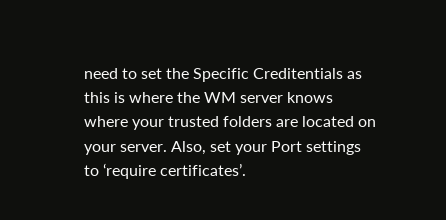need to set the Specific Creditentials as this is where the WM server knows where your trusted folders are located on your server. Also, set your Port settings to ‘require certificates’.